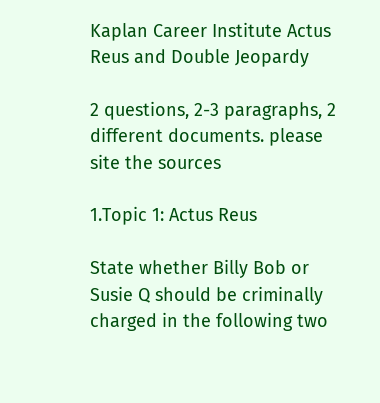Kaplan Career Institute Actus Reus and Double Jeopardy

2 questions, 2-3 paragraphs, 2 different documents. please site the sources

1.Topic 1: Actus Reus

State whether Billy Bob or Susie Q should be criminally charged in the following two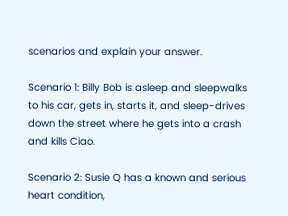scenarios and explain your answer.

Scenario 1: Billy Bob is asleep and sleepwalks to his car, gets in, starts it, and sleep-drives down the street where he gets into a crash and kills Ciao.

Scenario 2: Susie Q has a known and serious heart condition,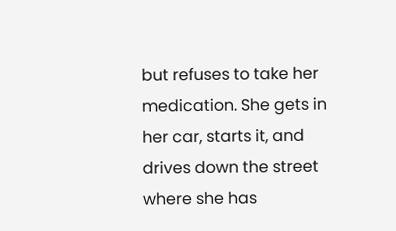but refuses to take her medication. She gets in her car, starts it, and drives down the street where she has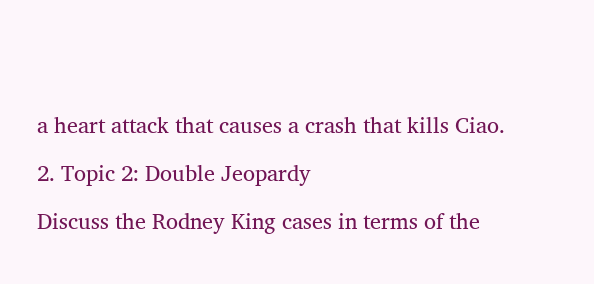a heart attack that causes a crash that kills Ciao.

2. Topic 2: Double Jeopardy

Discuss the Rodney King cases in terms of the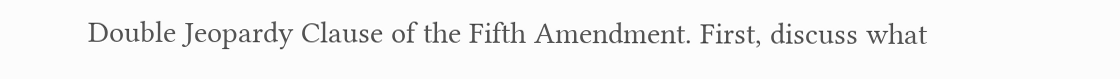Double Jeopardy Clause of the Fifth Amendment. First, discuss what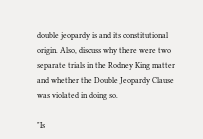double jeopardy is and its constitutional origin. Also, discuss why there were two separate trials in the Rodney King matter and whether the Double Jeopardy Clause was violated in doing so.

"Is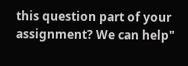this question part of your assignment? We can help"